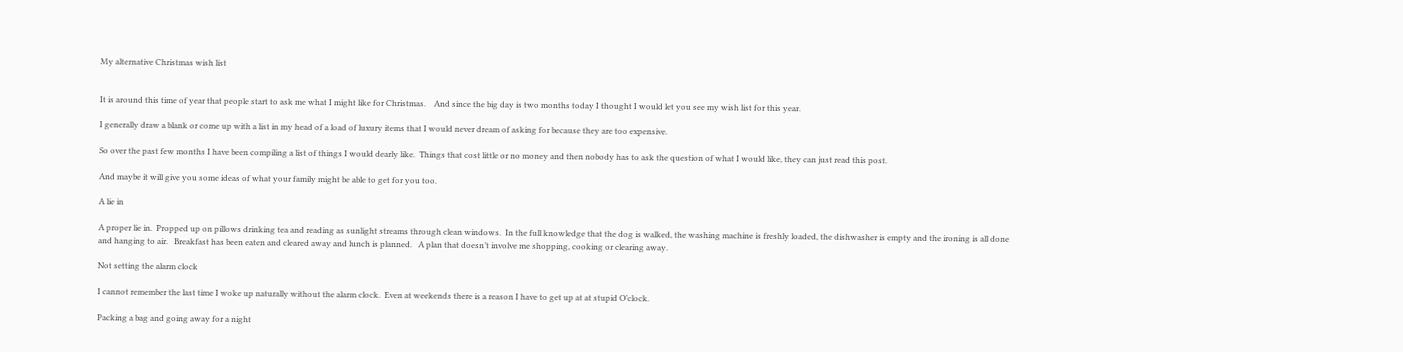My alternative Christmas wish list


It is around this time of year that people start to ask me what I might like for Christmas.    And since the big day is two months today I thought I would let you see my wish list for this year.

I generally draw a blank or come up with a list in my head of a load of luxury items that I would never dream of asking for because they are too expensive.

So over the past few months I have been compiling a list of things I would dearly like.  Things that cost little or no money and then nobody has to ask the question of what I would like, they can just read this post.

And maybe it will give you some ideas of what your family might be able to get for you too.

A lie in

A proper lie in.  Propped up on pillows drinking tea and reading as sunlight streams through clean windows.  In the full knowledge that the dog is walked, the washing machine is freshly loaded, the dishwasher is empty and the ironing is all done and hanging to air.   Breakfast has been eaten and cleared away and lunch is planned.   A plan that doesn’t involve me shopping, cooking or clearing away.

Not setting the alarm clock

I cannot remember the last time I woke up naturally without the alarm clock.  Even at weekends there is a reason I have to get up at at stupid O’clock.

Packing a bag and going away for a night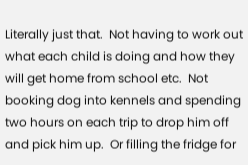Literally just that.  Not having to work out what each child is doing and how they will get home from school etc.  Not booking dog into kennels and spending two hours on each trip to drop him off and pick him up.  Or filling the fridge for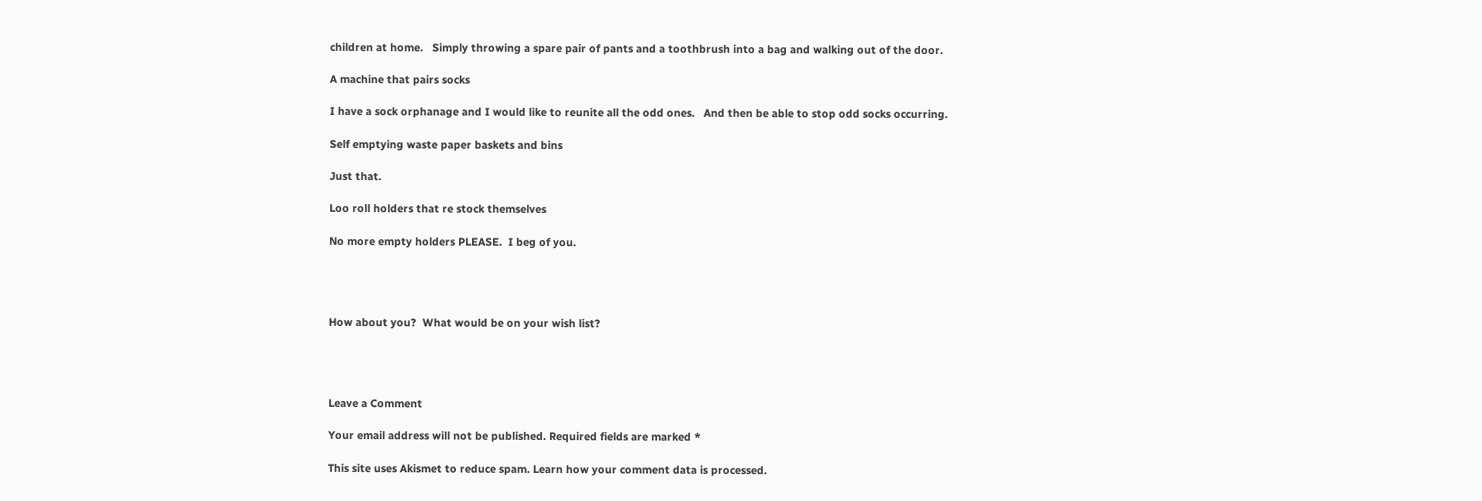children at home.   Simply throwing a spare pair of pants and a toothbrush into a bag and walking out of the door.

A machine that pairs socks

I have a sock orphanage and I would like to reunite all the odd ones.   And then be able to stop odd socks occurring.

Self emptying waste paper baskets and bins

Just that.

Loo roll holders that re stock themselves

No more empty holders PLEASE.  I beg of you.




How about you?  What would be on your wish list?




Leave a Comment

Your email address will not be published. Required fields are marked *

This site uses Akismet to reduce spam. Learn how your comment data is processed.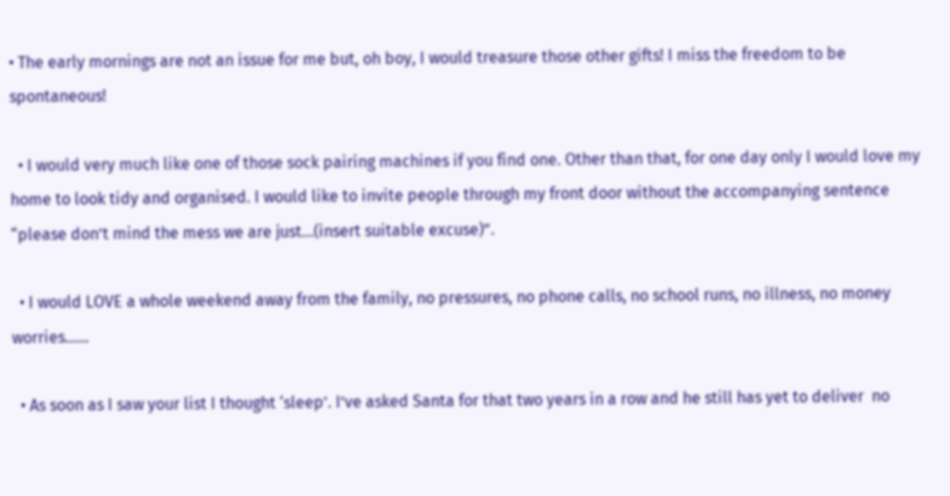• The early mornings are not an issue for me but, oh boy, I would treasure those other gifts! I miss the freedom to be spontaneous!

  • I would very much like one of those sock pairing machines if you find one. Other than that, for one day only I would love my home to look tidy and organised. I would like to invite people through my front door without the accompanying sentence “please don’t mind the mess we are just…(insert suitable excuse)”.

  • I would LOVE a whole weekend away from the family, no pressures, no phone calls, no school runs, no illness, no money worries……

  • As soon as I saw your list I thought ‘sleep’. I’ve asked Santa for that two years in a row and he still has yet to deliver  no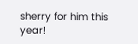sherry for him this year!